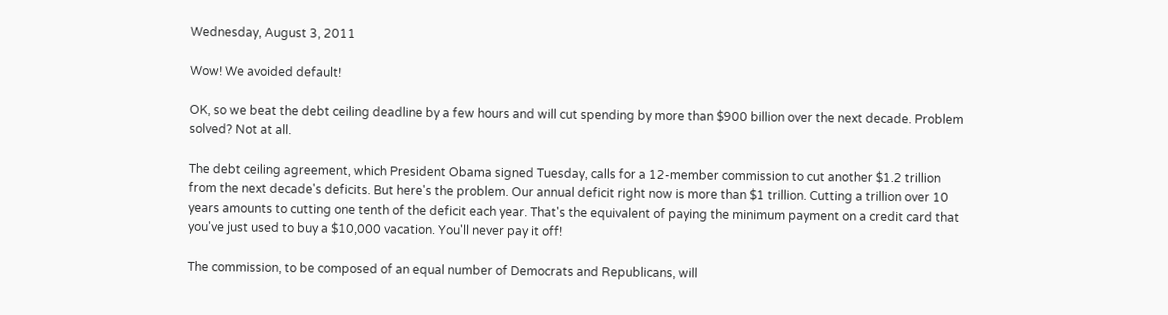Wednesday, August 3, 2011

Wow! We avoided default!

OK, so we beat the debt ceiling deadline by a few hours and will cut spending by more than $900 billion over the next decade. Problem solved? Not at all.

The debt ceiling agreement, which President Obama signed Tuesday, calls for a 12-member commission to cut another $1.2 trillion from the next decade's deficits. But here's the problem. Our annual deficit right now is more than $1 trillion. Cutting a trillion over 10 years amounts to cutting one tenth of the deficit each year. That's the equivalent of paying the minimum payment on a credit card that you've just used to buy a $10,000 vacation. You'll never pay it off!

The commission, to be composed of an equal number of Democrats and Republicans, will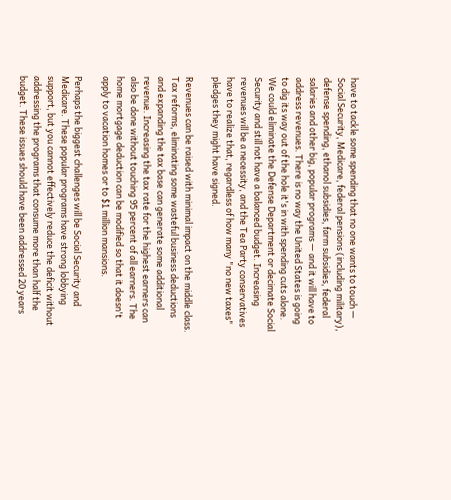have to tackle some spending that no one wants to touch — Social Security, Medicare, federal pensions (including military), defense spending, ethanol subsidies, farm subsidies, federal salaries and other big, popular programs — and it will have to address revenues. There is no way the United States is going to dig its way out of the hole it's in with spending cuts alone. We could eliminate the Defense Department or decimate Social Security and still not have a balanced budget. Increasing revenues will be a necessity, and the Tea Party conservatives have to realize that, regardless of how many "no new taxes" pledges they might have signed.

Revenues can be raised with minimal impact on the middle class. Tax reforms, eliminating some wasteful business deductions and expanding the tax base can generate some additional revenue. Increasing the tax rate for the highest earners can also be done without touching 95 percent of all earners. The home mortgage deduction can be modified so that it doesn't apply to vacation homes or to $1 million mansions.

Perhaps the biggest challenges will be Social Security and Medicare. These popular programs have strong lobbying support, but you cannot effectively reduce the deficit without addressing the programs that consume more than half the budget. These issues should have been addressed 20 years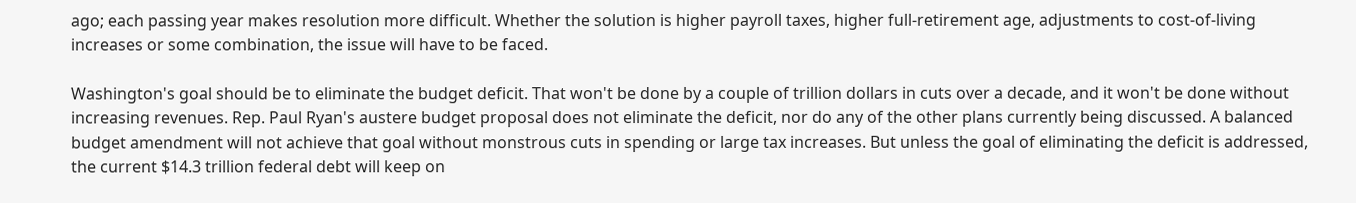ago; each passing year makes resolution more difficult. Whether the solution is higher payroll taxes, higher full-retirement age, adjustments to cost-of-living increases or some combination, the issue will have to be faced.

Washington's goal should be to eliminate the budget deficit. That won't be done by a couple of trillion dollars in cuts over a decade, and it won't be done without increasing revenues. Rep. Paul Ryan's austere budget proposal does not eliminate the deficit, nor do any of the other plans currently being discussed. A balanced budget amendment will not achieve that goal without monstrous cuts in spending or large tax increases. But unless the goal of eliminating the deficit is addressed, the current $14.3 trillion federal debt will keep on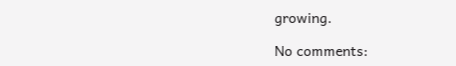growing.

No comments: